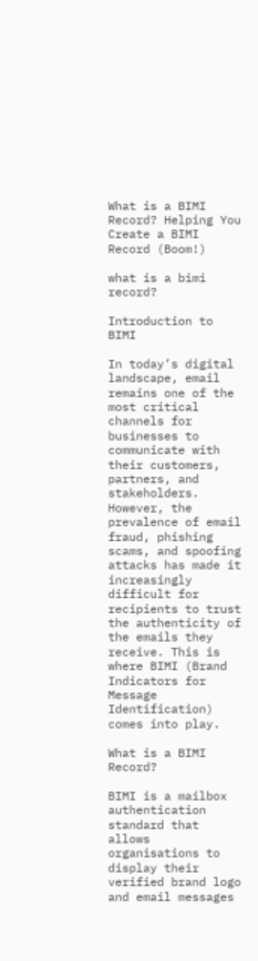What is a BIMI Record? Helping You Create a BIMI Record (Boom!)

what is a bimi record?

Introduction to BIMI

In today’s digital landscape, email remains one of the most critical channels for businesses to communicate with their customers, partners, and stakeholders. However, the prevalence of email fraud, phishing scams, and spoofing attacks has made it increasingly difficult for recipients to trust the authenticity of the emails they receive. This is where BIMI (Brand Indicators for Message Identification) comes into play.

What is a BIMI Record?

BIMI is a mailbox authentication standard that allows organisations to display their verified brand logo and email messages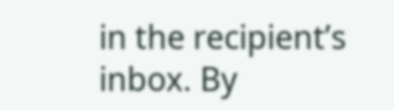in the recipient’s inbox. By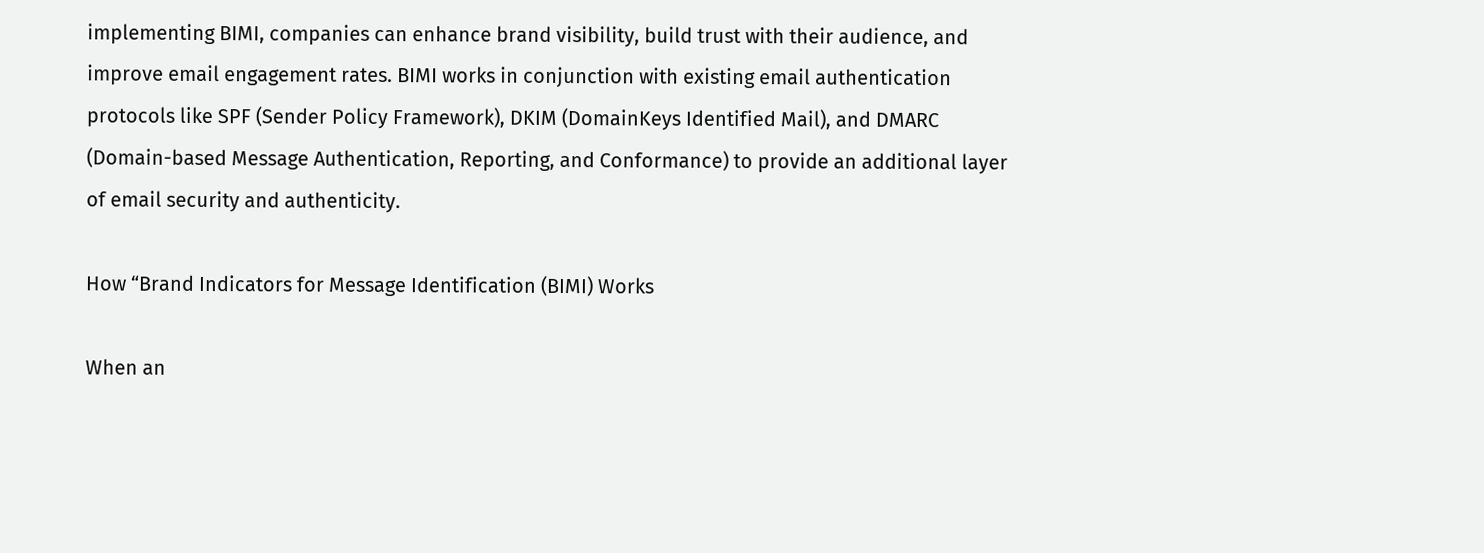implementing BIMI, companies can enhance brand visibility, build trust with their audience, and improve email engagement rates. BIMI works in conjunction with existing email authentication protocols like SPF (Sender Policy Framework), DKIM (DomainKeys Identified Mail), and DMARC (Domain-based Message Authentication, Reporting, and Conformance) to provide an additional layer of email security and authenticity.

How “Brand Indicators for Message Identification (BIMI) Works

When an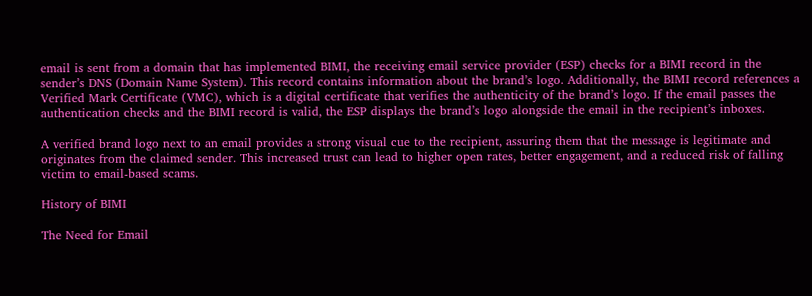email is sent from a domain that has implemented BIMI, the receiving email service provider (ESP) checks for a BIMI record in the sender’s DNS (Domain Name System). This record contains information about the brand’s logo. Additionally, the BIMI record references a Verified Mark Certificate (VMC), which is a digital certificate that verifies the authenticity of the brand’s logo. If the email passes the authentication checks and the BIMI record is valid, the ESP displays the brand’s logo alongside the email in the recipient’s inboxes.

A verified brand logo next to an email provides a strong visual cue to the recipient, assuring them that the message is legitimate and originates from the claimed sender. This increased trust can lead to higher open rates, better engagement, and a reduced risk of falling victim to email-based scams.

History of BIMI

The Need for Email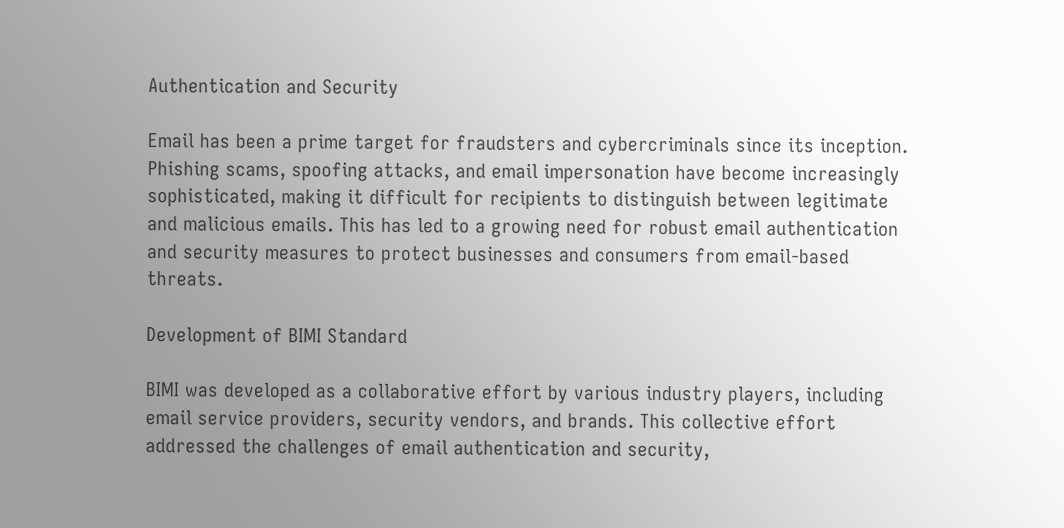Authentication and Security

Email has been a prime target for fraudsters and cybercriminals since its inception. Phishing scams, spoofing attacks, and email impersonation have become increasingly sophisticated, making it difficult for recipients to distinguish between legitimate and malicious emails. This has led to a growing need for robust email authentication and security measures to protect businesses and consumers from email-based threats.

Development of BIMI Standard

BIMI was developed as a collaborative effort by various industry players, including email service providers, security vendors, and brands. This collective effort addressed the challenges of email authentication and security,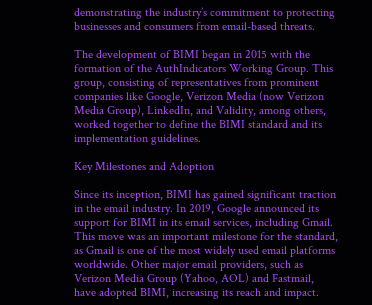demonstrating the industry’s commitment to protecting businesses and consumers from email-based threats.

The development of BIMI began in 2015 with the formation of the AuthIndicators Working Group. This group, consisting of representatives from prominent companies like Google, Verizon Media (now Verizon Media Group), LinkedIn, and Validity, among others, worked together to define the BIMI standard and its implementation guidelines.

Key Milestones and Adoption

Since its inception, BIMI has gained significant traction in the email industry. In 2019, Google announced its support for BIMI in its email services, including Gmail. This move was an important milestone for the standard, as Gmail is one of the most widely used email platforms worldwide. Other major email providers, such as Verizon Media Group (Yahoo, AOL) and Fastmail, have adopted BIMI, increasing its reach and impact.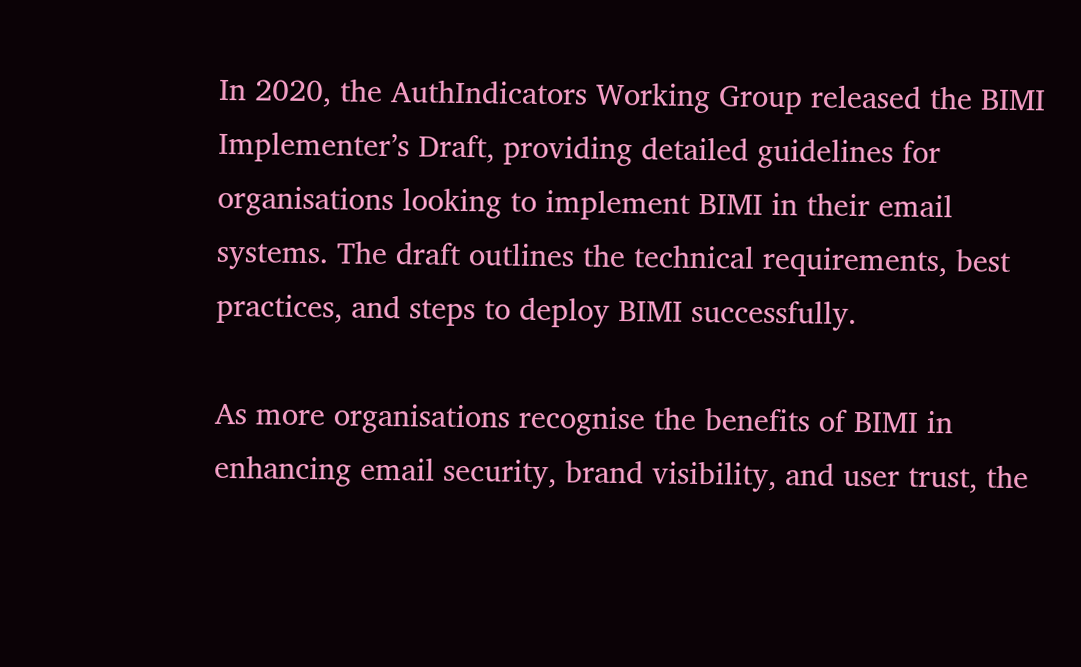In 2020, the AuthIndicators Working Group released the BIMI Implementer’s Draft, providing detailed guidelines for organisations looking to implement BIMI in their email systems. The draft outlines the technical requirements, best practices, and steps to deploy BIMI successfully.

As more organisations recognise the benefits of BIMI in enhancing email security, brand visibility, and user trust, the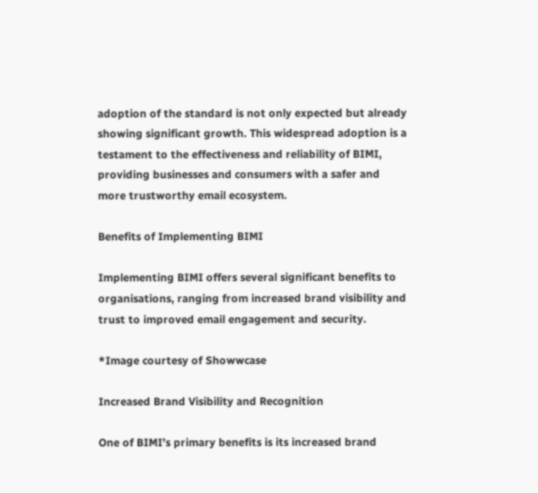adoption of the standard is not only expected but already showing significant growth. This widespread adoption is a testament to the effectiveness and reliability of BIMI, providing businesses and consumers with a safer and more trustworthy email ecosystem.

Benefits of Implementing BIMI

Implementing BIMI offers several significant benefits to organisations, ranging from increased brand visibility and trust to improved email engagement and security.

*Image courtesy of Showwcase

Increased Brand Visibility and Recognition

One of BIMI’s primary benefits is its increased brand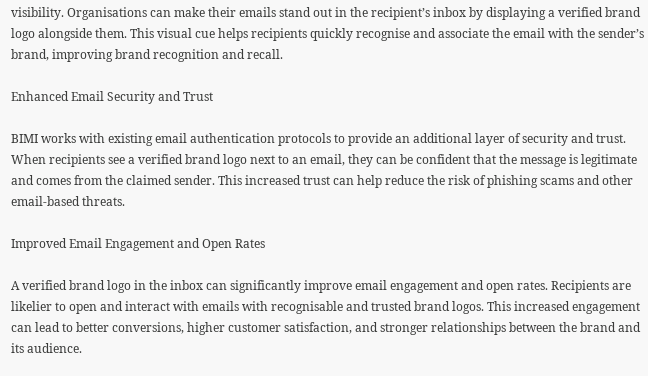visibility. Organisations can make their emails stand out in the recipient’s inbox by displaying a verified brand logo alongside them. This visual cue helps recipients quickly recognise and associate the email with the sender’s brand, improving brand recognition and recall.

Enhanced Email Security and Trust

BIMI works with existing email authentication protocols to provide an additional layer of security and trust. When recipients see a verified brand logo next to an email, they can be confident that the message is legitimate and comes from the claimed sender. This increased trust can help reduce the risk of phishing scams and other email-based threats.

Improved Email Engagement and Open Rates

A verified brand logo in the inbox can significantly improve email engagement and open rates. Recipients are likelier to open and interact with emails with recognisable and trusted brand logos. This increased engagement can lead to better conversions, higher customer satisfaction, and stronger relationships between the brand and its audience.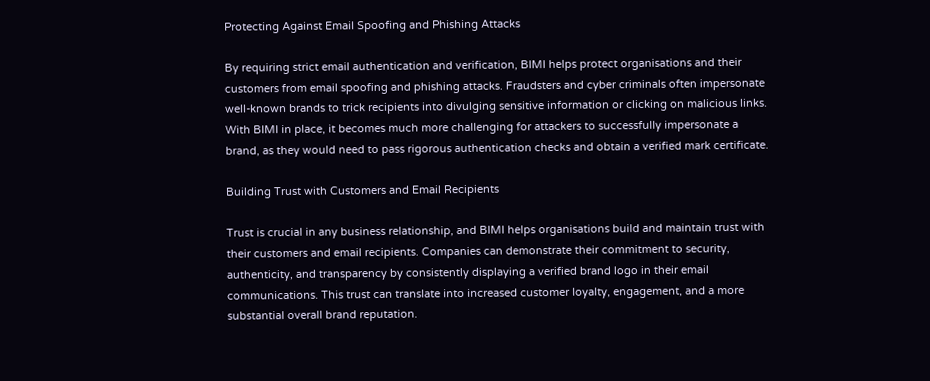Protecting Against Email Spoofing and Phishing Attacks

By requiring strict email authentication and verification, BIMI helps protect organisations and their customers from email spoofing and phishing attacks. Fraudsters and cyber criminals often impersonate well-known brands to trick recipients into divulging sensitive information or clicking on malicious links. With BIMI in place, it becomes much more challenging for attackers to successfully impersonate a brand, as they would need to pass rigorous authentication checks and obtain a verified mark certificate.

Building Trust with Customers and Email Recipients

Trust is crucial in any business relationship, and BIMI helps organisations build and maintain trust with their customers and email recipients. Companies can demonstrate their commitment to security, authenticity, and transparency by consistently displaying a verified brand logo in their email communications. This trust can translate into increased customer loyalty, engagement, and a more substantial overall brand reputation.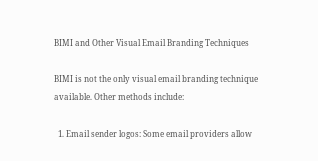BIMI and Other Visual Email Branding Techniques

BIMI is not the only visual email branding technique available. Other methods include:

  1. Email sender logos: Some email providers allow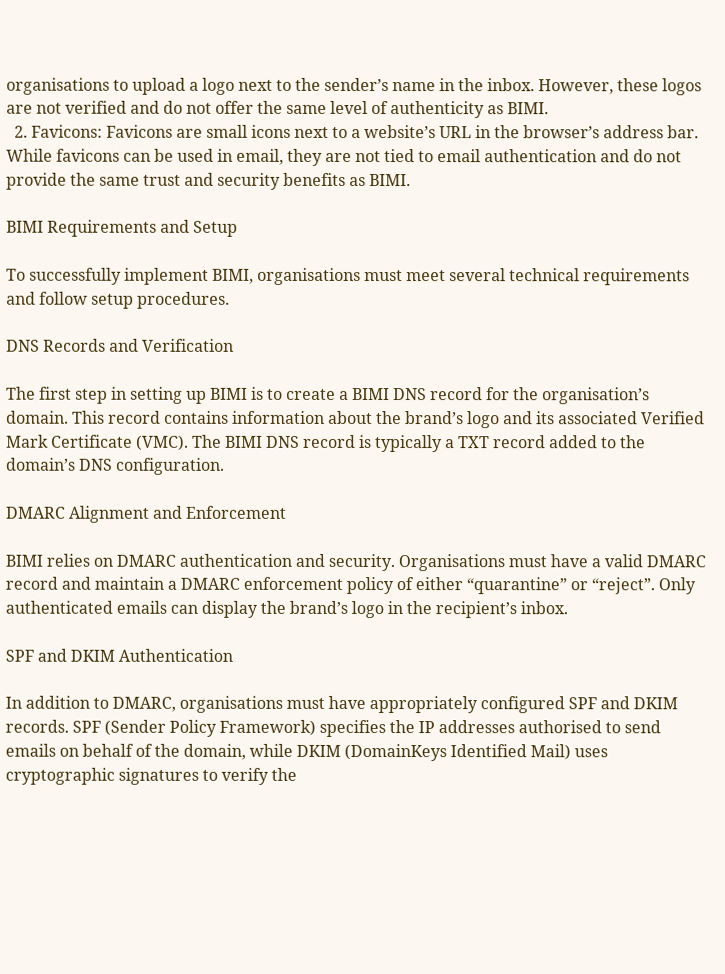organisations to upload a logo next to the sender’s name in the inbox. However, these logos are not verified and do not offer the same level of authenticity as BIMI.
  2. Favicons: Favicons are small icons next to a website’s URL in the browser’s address bar. While favicons can be used in email, they are not tied to email authentication and do not provide the same trust and security benefits as BIMI.

BIMI Requirements and Setup

To successfully implement BIMI, organisations must meet several technical requirements and follow setup procedures.

DNS Records and Verification

The first step in setting up BIMI is to create a BIMI DNS record for the organisation’s domain. This record contains information about the brand’s logo and its associated Verified Mark Certificate (VMC). The BIMI DNS record is typically a TXT record added to the domain’s DNS configuration.

DMARC Alignment and Enforcement

BIMI relies on DMARC authentication and security. Organisations must have a valid DMARC record and maintain a DMARC enforcement policy of either “quarantine” or “reject”. Only authenticated emails can display the brand’s logo in the recipient’s inbox.

SPF and DKIM Authentication

In addition to DMARC, organisations must have appropriately configured SPF and DKIM records. SPF (Sender Policy Framework) specifies the IP addresses authorised to send emails on behalf of the domain, while DKIM (DomainKeys Identified Mail) uses cryptographic signatures to verify the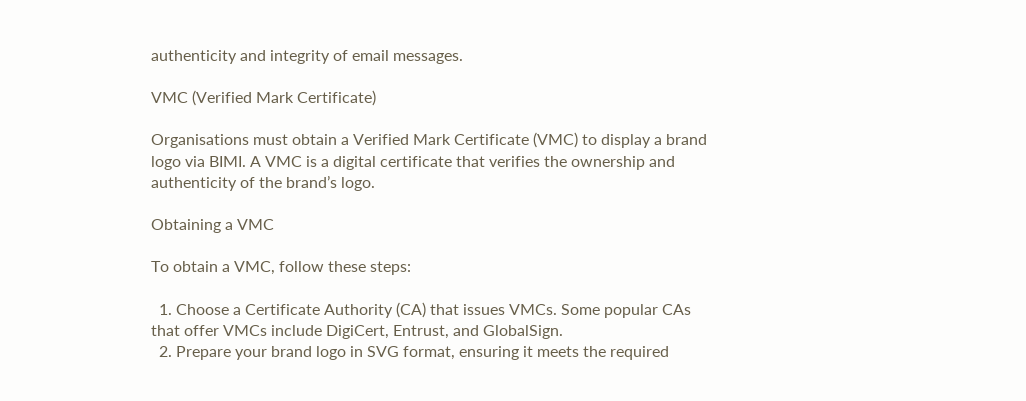authenticity and integrity of email messages.

VMC (Verified Mark Certificate)

Organisations must obtain a Verified Mark Certificate (VMC) to display a brand logo via BIMI. A VMC is a digital certificate that verifies the ownership and authenticity of the brand’s logo.

Obtaining a VMC

To obtain a VMC, follow these steps:

  1. Choose a Certificate Authority (CA) that issues VMCs. Some popular CAs that offer VMCs include DigiCert, Entrust, and GlobalSign.
  2. Prepare your brand logo in SVG format, ensuring it meets the required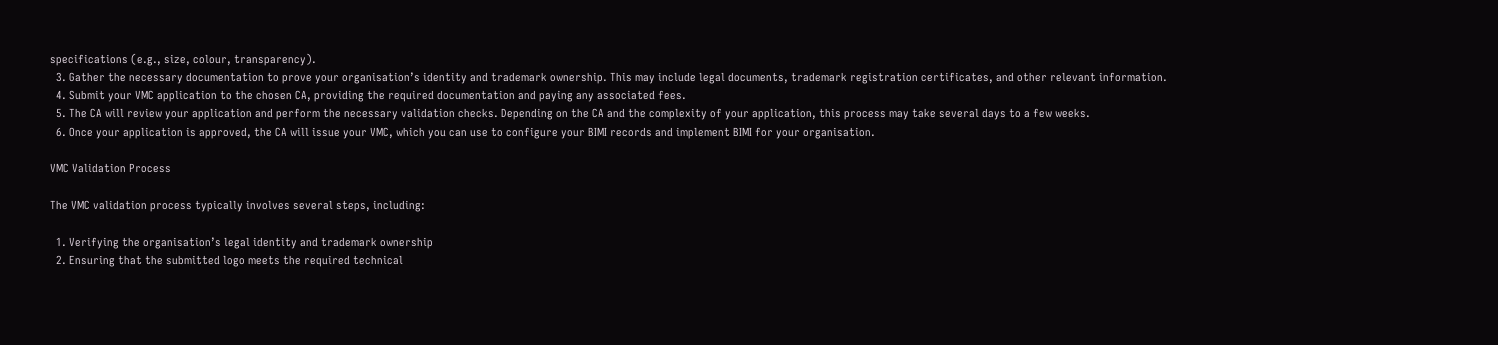specifications (e.g., size, colour, transparency).
  3. Gather the necessary documentation to prove your organisation’s identity and trademark ownership. This may include legal documents, trademark registration certificates, and other relevant information.
  4. Submit your VMC application to the chosen CA, providing the required documentation and paying any associated fees.
  5. The CA will review your application and perform the necessary validation checks. Depending on the CA and the complexity of your application, this process may take several days to a few weeks.
  6. Once your application is approved, the CA will issue your VMC, which you can use to configure your BIMI records and implement BIMI for your organisation.

VMC Validation Process

The VMC validation process typically involves several steps, including:

  1. Verifying the organisation’s legal identity and trademark ownership
  2. Ensuring that the submitted logo meets the required technical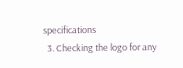specifications
  3. Checking the logo for any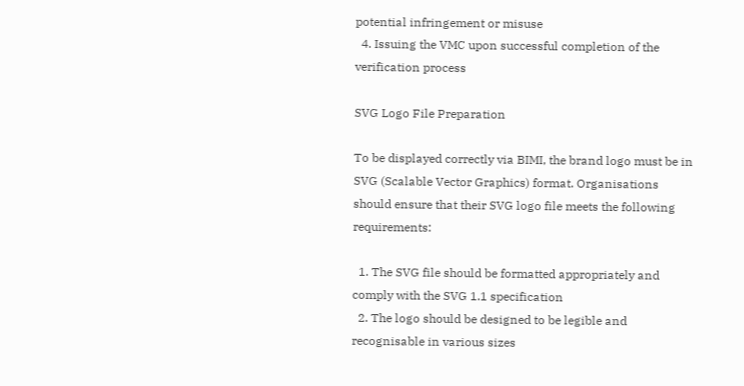potential infringement or misuse
  4. Issuing the VMC upon successful completion of the verification process

SVG Logo File Preparation

To be displayed correctly via BIMI, the brand logo must be in SVG (Scalable Vector Graphics) format. Organisations should ensure that their SVG logo file meets the following requirements:

  1. The SVG file should be formatted appropriately and comply with the SVG 1.1 specification
  2. The logo should be designed to be legible and recognisable in various sizes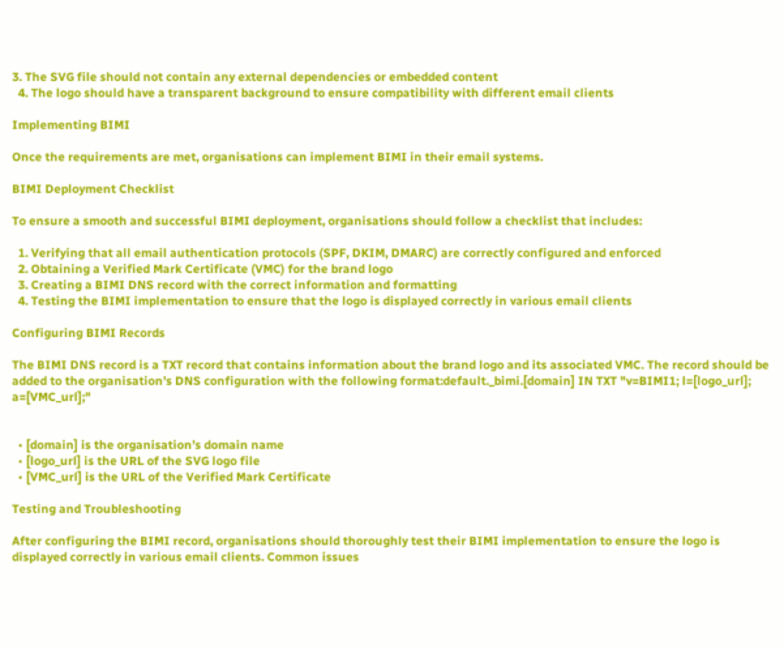3. The SVG file should not contain any external dependencies or embedded content
  4. The logo should have a transparent background to ensure compatibility with different email clients

Implementing BIMI

Once the requirements are met, organisations can implement BIMI in their email systems.

BIMI Deployment Checklist

To ensure a smooth and successful BIMI deployment, organisations should follow a checklist that includes:

  1. Verifying that all email authentication protocols (SPF, DKIM, DMARC) are correctly configured and enforced
  2. Obtaining a Verified Mark Certificate (VMC) for the brand logo
  3. Creating a BIMI DNS record with the correct information and formatting
  4. Testing the BIMI implementation to ensure that the logo is displayed correctly in various email clients

Configuring BIMI Records

The BIMI DNS record is a TXT record that contains information about the brand logo and its associated VMC. The record should be added to the organisation’s DNS configuration with the following format:default._bimi.[domain] IN TXT "v=BIMI1; l=[logo_url]; a=[VMC_url];"


  • [domain] is the organisation’s domain name
  • [logo_url] is the URL of the SVG logo file
  • [VMC_url] is the URL of the Verified Mark Certificate

Testing and Troubleshooting

After configuring the BIMI record, organisations should thoroughly test their BIMI implementation to ensure the logo is displayed correctly in various email clients. Common issues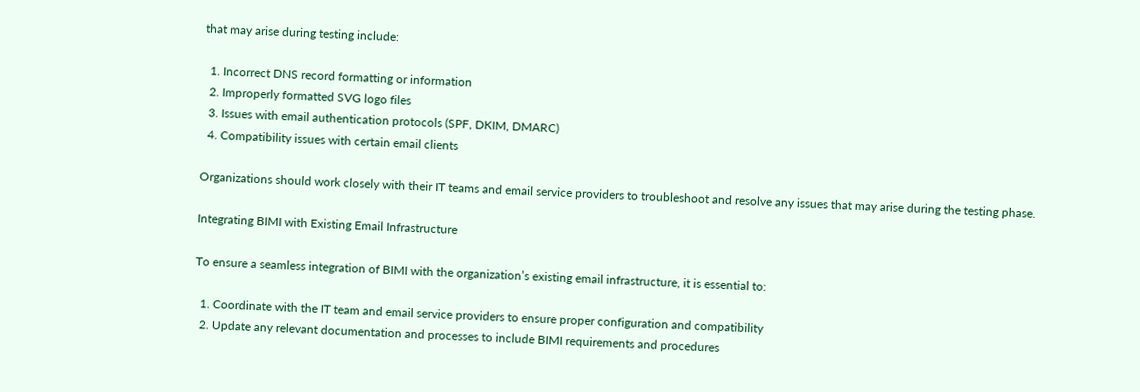that may arise during testing include:

  1. Incorrect DNS record formatting or information
  2. Improperly formatted SVG logo files
  3. Issues with email authentication protocols (SPF, DKIM, DMARC)
  4. Compatibility issues with certain email clients

Organizations should work closely with their IT teams and email service providers to troubleshoot and resolve any issues that may arise during the testing phase.

Integrating BIMI with Existing Email Infrastructure

To ensure a seamless integration of BIMI with the organization’s existing email infrastructure, it is essential to:

  1. Coordinate with the IT team and email service providers to ensure proper configuration and compatibility
  2. Update any relevant documentation and processes to include BIMI requirements and procedures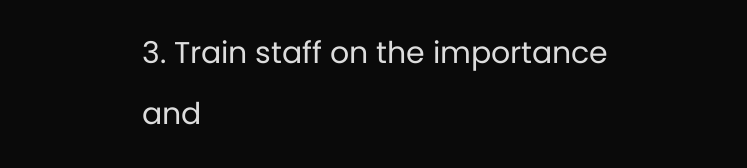3. Train staff on the importance and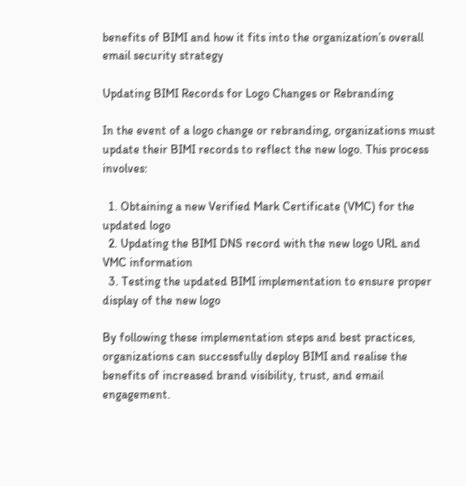benefits of BIMI and how it fits into the organization’s overall email security strategy

Updating BIMI Records for Logo Changes or Rebranding

In the event of a logo change or rebranding, organizations must update their BIMI records to reflect the new logo. This process involves:

  1. Obtaining a new Verified Mark Certificate (VMC) for the updated logo
  2. Updating the BIMI DNS record with the new logo URL and VMC information
  3. Testing the updated BIMI implementation to ensure proper display of the new logo

By following these implementation steps and best practices, organizations can successfully deploy BIMI and realise the benefits of increased brand visibility, trust, and email engagement.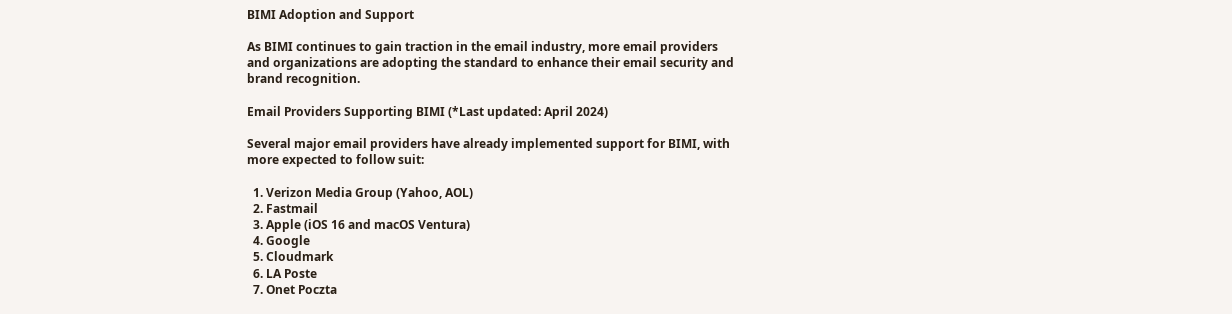BIMI Adoption and Support

As BIMI continues to gain traction in the email industry, more email providers and organizations are adopting the standard to enhance their email security and brand recognition.

Email Providers Supporting BIMI (*Last updated: April 2024)

Several major email providers have already implemented support for BIMI, with more expected to follow suit:

  1. Verizon Media Group (Yahoo, AOL)
  2. Fastmail
  3. Apple (iOS 16 and macOS Ventura)
  4. Google
  5. Cloudmark
  6. LA Poste
  7. Onet Poczta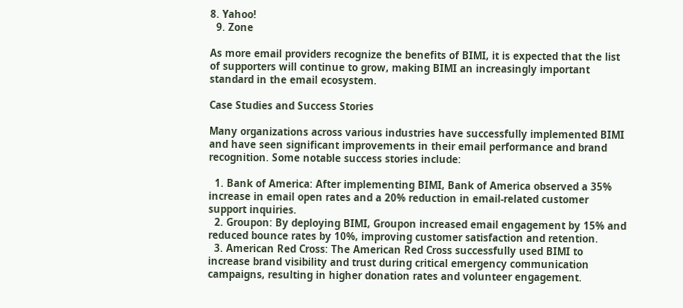8. Yahoo!
  9. Zone

As more email providers recognize the benefits of BIMI, it is expected that the list of supporters will continue to grow, making BIMI an increasingly important standard in the email ecosystem.

Case Studies and Success Stories

Many organizations across various industries have successfully implemented BIMI and have seen significant improvements in their email performance and brand recognition. Some notable success stories include:

  1. Bank of America: After implementing BIMI, Bank of America observed a 35% increase in email open rates and a 20% reduction in email-related customer support inquiries.
  2. Groupon: By deploying BIMI, Groupon increased email engagement by 15% and reduced bounce rates by 10%, improving customer satisfaction and retention.
  3. American Red Cross: The American Red Cross successfully used BIMI to increase brand visibility and trust during critical emergency communication campaigns, resulting in higher donation rates and volunteer engagement.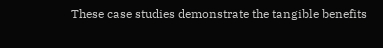These case studies demonstrate the tangible benefits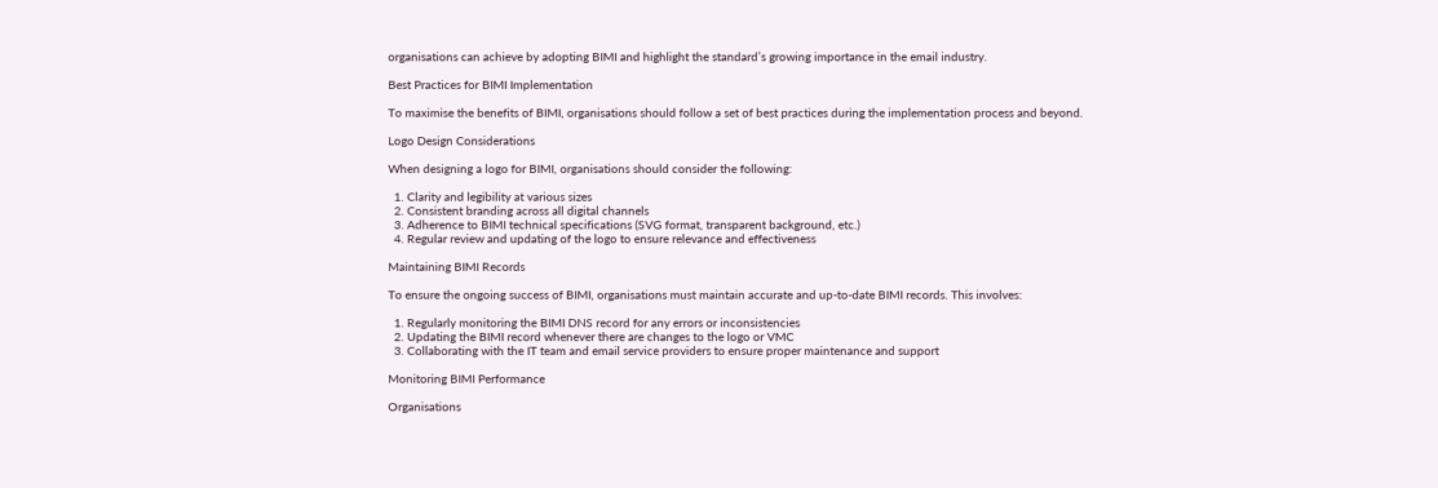organisations can achieve by adopting BIMI and highlight the standard’s growing importance in the email industry.

Best Practices for BIMI Implementation

To maximise the benefits of BIMI, organisations should follow a set of best practices during the implementation process and beyond.

Logo Design Considerations

When designing a logo for BIMI, organisations should consider the following:

  1. Clarity and legibility at various sizes
  2. Consistent branding across all digital channels
  3. Adherence to BIMI technical specifications (SVG format, transparent background, etc.)
  4. Regular review and updating of the logo to ensure relevance and effectiveness

Maintaining BIMI Records

To ensure the ongoing success of BIMI, organisations must maintain accurate and up-to-date BIMI records. This involves:

  1. Regularly monitoring the BIMI DNS record for any errors or inconsistencies
  2. Updating the BIMI record whenever there are changes to the logo or VMC
  3. Collaborating with the IT team and email service providers to ensure proper maintenance and support

Monitoring BIMI Performance

Organisations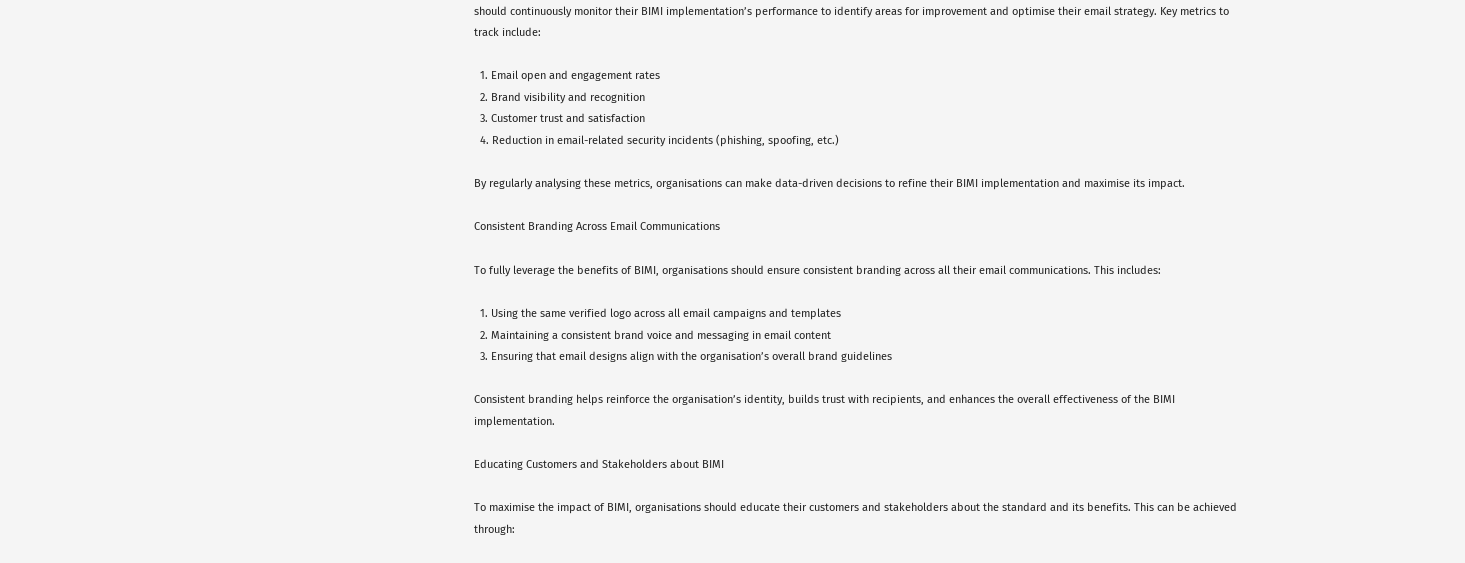should continuously monitor their BIMI implementation’s performance to identify areas for improvement and optimise their email strategy. Key metrics to track include:

  1. Email open and engagement rates
  2. Brand visibility and recognition
  3. Customer trust and satisfaction
  4. Reduction in email-related security incidents (phishing, spoofing, etc.)

By regularly analysing these metrics, organisations can make data-driven decisions to refine their BIMI implementation and maximise its impact.

Consistent Branding Across Email Communications

To fully leverage the benefits of BIMI, organisations should ensure consistent branding across all their email communications. This includes:

  1. Using the same verified logo across all email campaigns and templates
  2. Maintaining a consistent brand voice and messaging in email content
  3. Ensuring that email designs align with the organisation’s overall brand guidelines

Consistent branding helps reinforce the organisation’s identity, builds trust with recipients, and enhances the overall effectiveness of the BIMI implementation.

Educating Customers and Stakeholders about BIMI

To maximise the impact of BIMI, organisations should educate their customers and stakeholders about the standard and its benefits. This can be achieved through: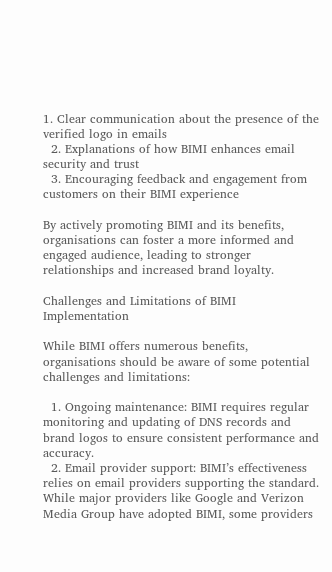1. Clear communication about the presence of the verified logo in emails
  2. Explanations of how BIMI enhances email security and trust
  3. Encouraging feedback and engagement from customers on their BIMI experience

By actively promoting BIMI and its benefits, organisations can foster a more informed and engaged audience, leading to stronger relationships and increased brand loyalty.

Challenges and Limitations of BIMI Implementation

While BIMI offers numerous benefits, organisations should be aware of some potential challenges and limitations:

  1. Ongoing maintenance: BIMI requires regular monitoring and updating of DNS records and brand logos to ensure consistent performance and accuracy.
  2. Email provider support: BIMI’s effectiveness relies on email providers supporting the standard. While major providers like Google and Verizon Media Group have adopted BIMI, some providers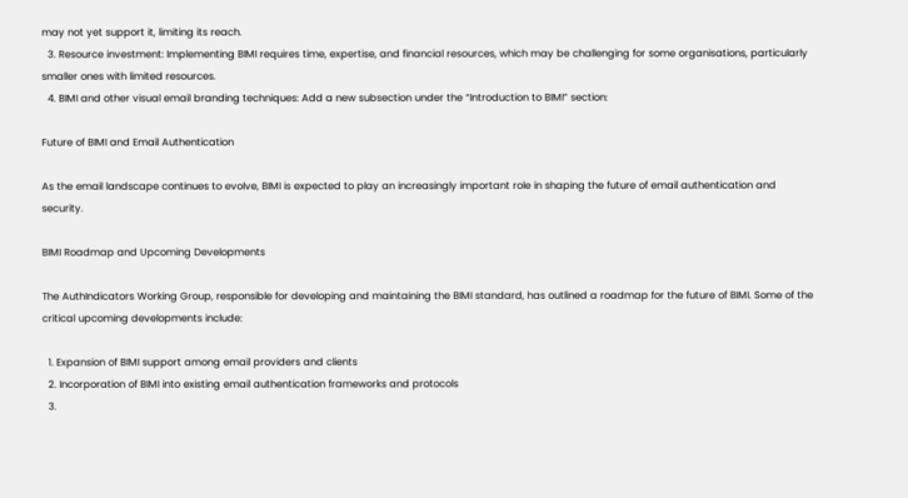may not yet support it, limiting its reach.
  3. Resource investment: Implementing BIMI requires time, expertise, and financial resources, which may be challenging for some organisations, particularly smaller ones with limited resources.
  4. BIMI and other visual email branding techniques: Add a new subsection under the “Introduction to BIMI” section:

Future of BIMI and Email Authentication

As the email landscape continues to evolve, BIMI is expected to play an increasingly important role in shaping the future of email authentication and security.

BIMI Roadmap and Upcoming Developments

The AuthIndicators Working Group, responsible for developing and maintaining the BIMI standard, has outlined a roadmap for the future of BIMI. Some of the critical upcoming developments include:

  1. Expansion of BIMI support among email providers and clients
  2. Incorporation of BIMI into existing email authentication frameworks and protocols
  3.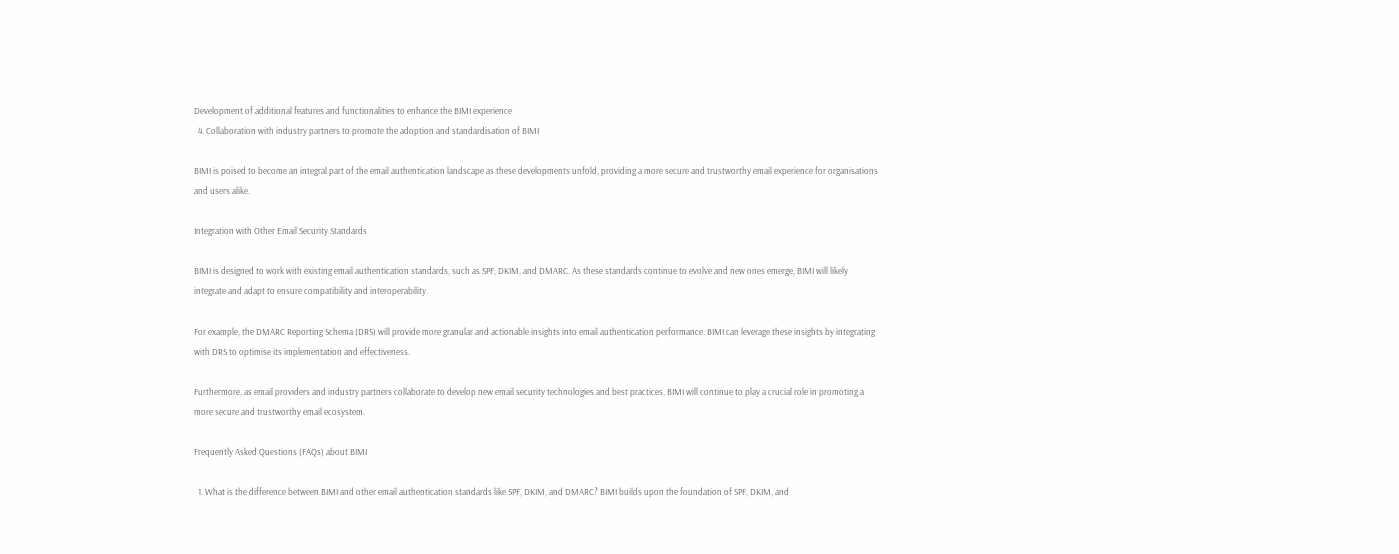Development of additional features and functionalities to enhance the BIMI experience
  4. Collaboration with industry partners to promote the adoption and standardisation of BIMI

BIMI is poised to become an integral part of the email authentication landscape as these developments unfold, providing a more secure and trustworthy email experience for organisations and users alike.

Integration with Other Email Security Standards

BIMI is designed to work with existing email authentication standards, such as SPF, DKIM, and DMARC. As these standards continue to evolve and new ones emerge, BIMI will likely integrate and adapt to ensure compatibility and interoperability.

For example, the DMARC Reporting Schema (DRS) will provide more granular and actionable insights into email authentication performance. BIMI can leverage these insights by integrating with DRS to optimise its implementation and effectiveness.

Furthermore, as email providers and industry partners collaborate to develop new email security technologies and best practices, BIMI will continue to play a crucial role in promoting a more secure and trustworthy email ecosystem.

Frequently Asked Questions (FAQs) about BIMI

  1. What is the difference between BIMI and other email authentication standards like SPF, DKIM, and DMARC? BIMI builds upon the foundation of SPF, DKIM, and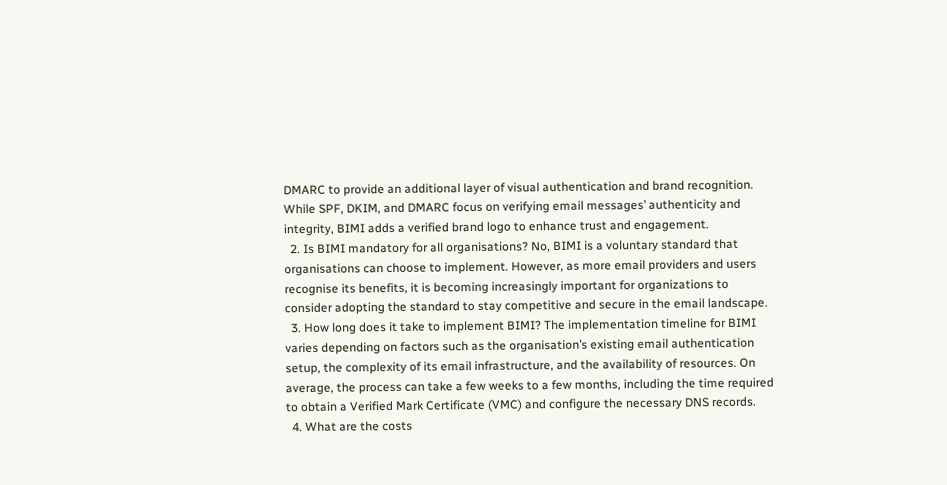DMARC to provide an additional layer of visual authentication and brand recognition. While SPF, DKIM, and DMARC focus on verifying email messages’ authenticity and integrity, BIMI adds a verified brand logo to enhance trust and engagement.
  2. Is BIMI mandatory for all organisations? No, BIMI is a voluntary standard that organisations can choose to implement. However, as more email providers and users recognise its benefits, it is becoming increasingly important for organizations to consider adopting the standard to stay competitive and secure in the email landscape.
  3. How long does it take to implement BIMI? The implementation timeline for BIMI varies depending on factors such as the organisation’s existing email authentication setup, the complexity of its email infrastructure, and the availability of resources. On average, the process can take a few weeks to a few months, including the time required to obtain a Verified Mark Certificate (VMC) and configure the necessary DNS records.
  4. What are the costs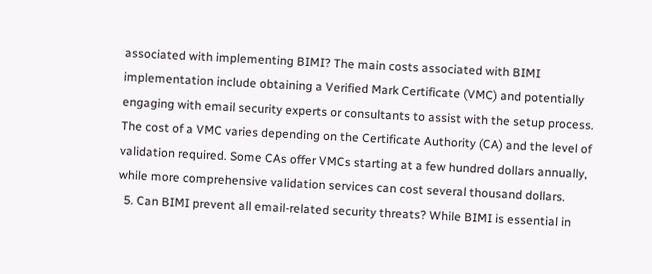associated with implementing BIMI? The main costs associated with BIMI implementation include obtaining a Verified Mark Certificate (VMC) and potentially engaging with email security experts or consultants to assist with the setup process. The cost of a VMC varies depending on the Certificate Authority (CA) and the level of validation required. Some CAs offer VMCs starting at a few hundred dollars annually, while more comprehensive validation services can cost several thousand dollars.
  5. Can BIMI prevent all email-related security threats? While BIMI is essential in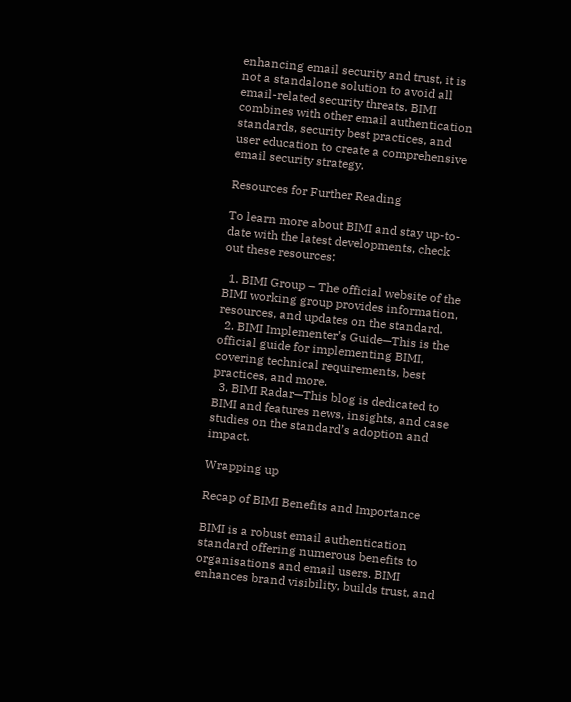enhancing email security and trust, it is not a standalone solution to avoid all email-related security threats. BIMI combines with other email authentication standards, security best practices, and user education to create a comprehensive email security strategy.

Resources for Further Reading

To learn more about BIMI and stay up-to-date with the latest developments, check out these resources:

  1. BIMI Group – The official website of the BIMI working group provides information, resources, and updates on the standard.
  2. BIMI Implementer’s Guide—This is the official guide for implementing BIMI, covering technical requirements, best practices, and more.
  3. BIMI Radar—This blog is dedicated to BIMI and features news, insights, and case studies on the standard’s adoption and impact.

Wrapping up

Recap of BIMI Benefits and Importance

BIMI is a robust email authentication standard offering numerous benefits to organisations and email users. BIMI enhances brand visibility, builds trust, and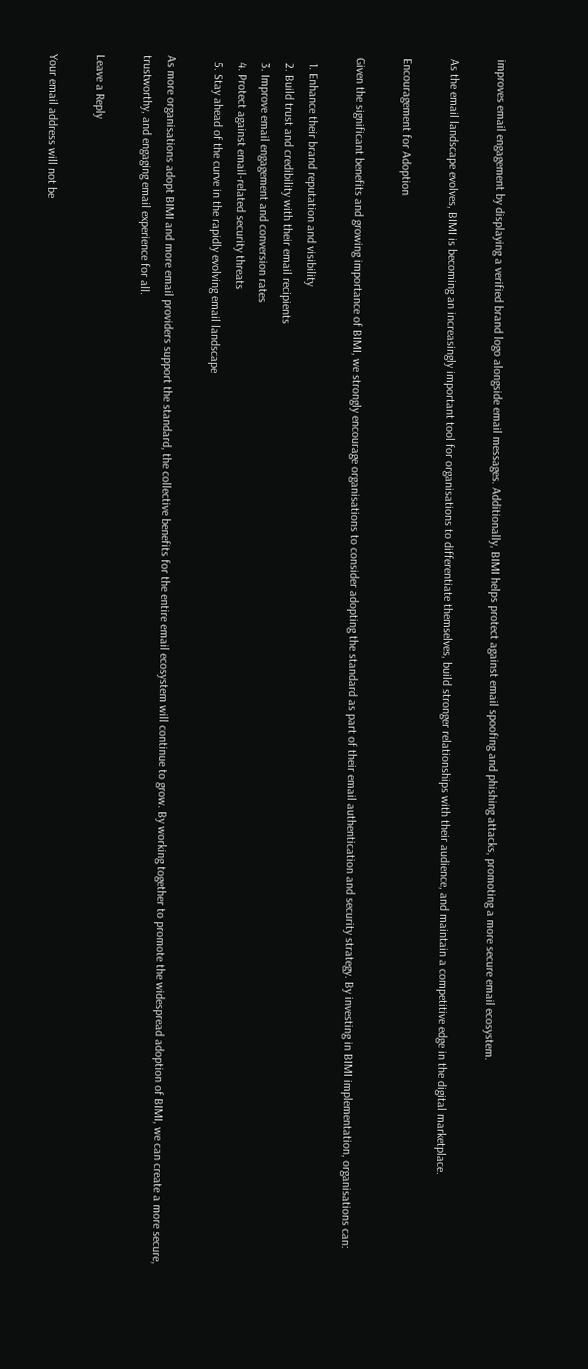improves email engagement by displaying a verified brand logo alongside email messages. Additionally, BIMI helps protect against email spoofing and phishing attacks, promoting a more secure email ecosystem.

As the email landscape evolves, BIMI is becoming an increasingly important tool for organisations to differentiate themselves, build stronger relationships with their audience, and maintain a competitive edge in the digital marketplace.

Encouragement for Adoption

Given the significant benefits and growing importance of BIMI, we strongly encourage organisations to consider adopting the standard as part of their email authentication and security strategy. By investing in BIMI implementation, organisations can:

  1. Enhance their brand reputation and visibility
  2. Build trust and credibility with their email recipients
  3. Improve email engagement and conversion rates
  4. Protect against email-related security threats
  5. Stay ahead of the curve in the rapidly evolving email landscape

As more organisations adopt BIMI and more email providers support the standard, the collective benefits for the entire email ecosystem will continue to grow. By working together to promote the widespread adoption of BIMI, we can create a more secure, trustworthy, and engaging email experience for all.

Leave a Reply

Your email address will not be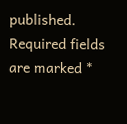published. Required fields are marked *